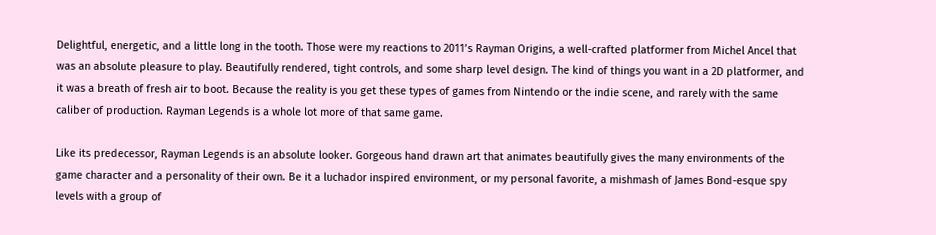Delightful, energetic, and a little long in the tooth. Those were my reactions to 2011’s Rayman Origins, a well-crafted platformer from Michel Ancel that was an absolute pleasure to play. Beautifully rendered, tight controls, and some sharp level design. The kind of things you want in a 2D platformer, and it was a breath of fresh air to boot. Because the reality is you get these types of games from Nintendo or the indie scene, and rarely with the same caliber of production. Rayman Legends is a whole lot more of that same game.

Like its predecessor, Rayman Legends is an absolute looker. Gorgeous hand drawn art that animates beautifully gives the many environments of the game character and a personality of their own. Be it a luchador inspired environment, or my personal favorite, a mishmash of James Bond-esque spy levels with a group of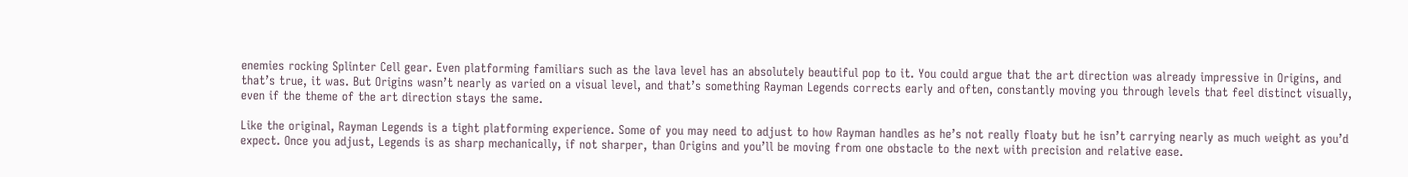enemies rocking Splinter Cell gear. Even platforming familiars such as the lava level has an absolutely beautiful pop to it. You could argue that the art direction was already impressive in Origins, and that’s true, it was. But Origins wasn’t nearly as varied on a visual level, and that’s something Rayman Legends corrects early and often, constantly moving you through levels that feel distinct visually, even if the theme of the art direction stays the same.

Like the original, Rayman Legends is a tight platforming experience. Some of you may need to adjust to how Rayman handles as he’s not really floaty but he isn’t carrying nearly as much weight as you’d expect. Once you adjust, Legends is as sharp mechanically, if not sharper, than Origins and you’ll be moving from one obstacle to the next with precision and relative ease.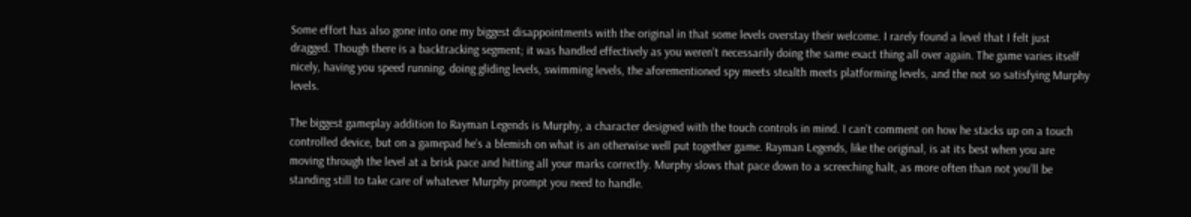Some effort has also gone into one my biggest disappointments with the original in that some levels overstay their welcome. I rarely found a level that I felt just dragged. Though there is a backtracking segment; it was handled effectively as you weren’t necessarily doing the same exact thing all over again. The game varies itself nicely, having you speed running, doing gliding levels, swimming levels, the aforementioned spy meets stealth meets platforming levels, and the not so satisfying Murphy levels.

The biggest gameplay addition to Rayman Legends is Murphy, a character designed with the touch controls in mind. I can’t comment on how he stacks up on a touch controlled device, but on a gamepad he’s a blemish on what is an otherwise well put together game. Rayman Legends, like the original, is at its best when you are moving through the level at a brisk pace and hitting all your marks correctly. Murphy slows that pace down to a screeching halt, as more often than not you’ll be standing still to take care of whatever Murphy prompt you need to handle.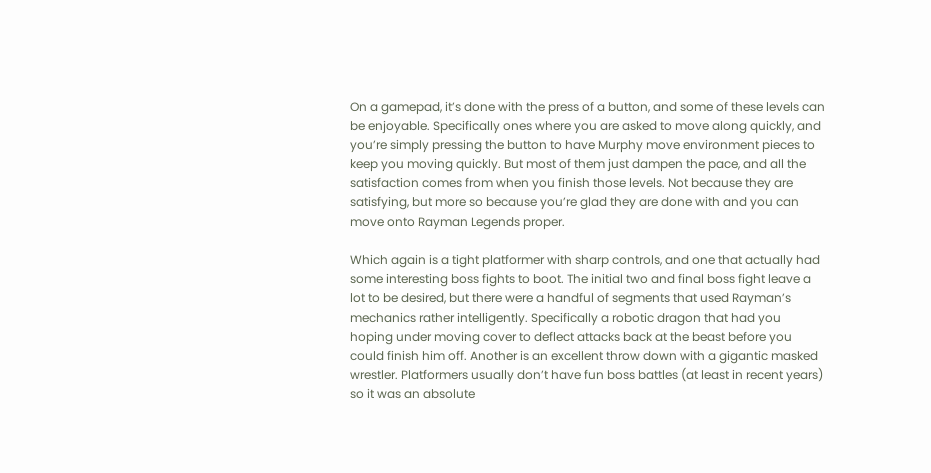On a gamepad, it’s done with the press of a button, and some of these levels can be enjoyable. Specifically ones where you are asked to move along quickly, and you’re simply pressing the button to have Murphy move environment pieces to keep you moving quickly. But most of them just dampen the pace, and all the satisfaction comes from when you finish those levels. Not because they are satisfying, but more so because you’re glad they are done with and you can move onto Rayman Legends proper.

Which again is a tight platformer with sharp controls, and one that actually had some interesting boss fights to boot. The initial two and final boss fight leave a lot to be desired, but there were a handful of segments that used Rayman’s mechanics rather intelligently. Specifically a robotic dragon that had you hoping under moving cover to deflect attacks back at the beast before you could finish him off. Another is an excellent throw down with a gigantic masked wrestler. Platformers usually don’t have fun boss battles (at least in recent years) so it was an absolute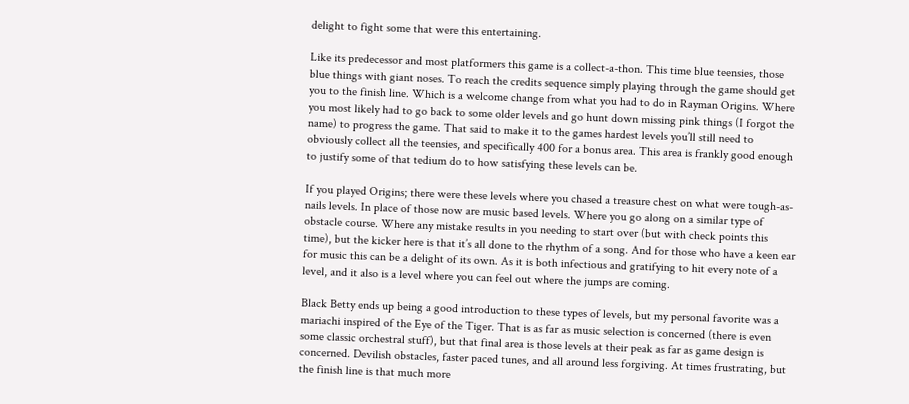delight to fight some that were this entertaining.

Like its predecessor and most platformers this game is a collect-a-thon. This time blue teensies, those blue things with giant noses. To reach the credits sequence simply playing through the game should get you to the finish line. Which is a welcome change from what you had to do in Rayman Origins. Where you most likely had to go back to some older levels and go hunt down missing pink things (I forgot the name) to progress the game. That said to make it to the games hardest levels you’ll still need to obviously collect all the teensies, and specifically 400 for a bonus area. This area is frankly good enough to justify some of that tedium do to how satisfying these levels can be.

If you played Origins; there were these levels where you chased a treasure chest on what were tough-as-nails levels. In place of those now are music based levels. Where you go along on a similar type of obstacle course. Where any mistake results in you needing to start over (but with check points this time), but the kicker here is that it’s all done to the rhythm of a song. And for those who have a keen ear for music this can be a delight of its own. As it is both infectious and gratifying to hit every note of a level, and it also is a level where you can feel out where the jumps are coming.

Black Betty ends up being a good introduction to these types of levels, but my personal favorite was a mariachi inspired of the Eye of the Tiger. That is as far as music selection is concerned (there is even some classic orchestral stuff), but that final area is those levels at their peak as far as game design is concerned. Devilish obstacles, faster paced tunes, and all around less forgiving. At times frustrating, but the finish line is that much more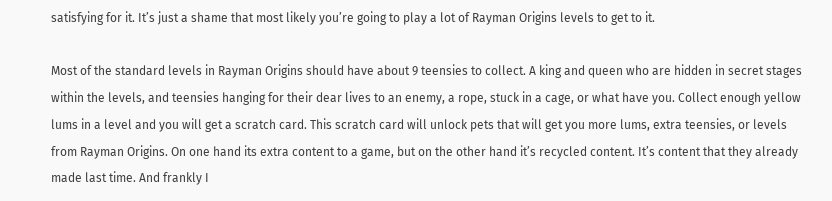satisfying for it. It’s just a shame that most likely you’re going to play a lot of Rayman Origins levels to get to it.

Most of the standard levels in Rayman Origins should have about 9 teensies to collect. A king and queen who are hidden in secret stages within the levels, and teensies hanging for their dear lives to an enemy, a rope, stuck in a cage, or what have you. Collect enough yellow lums in a level and you will get a scratch card. This scratch card will unlock pets that will get you more lums, extra teensies, or levels from Rayman Origins. On one hand its extra content to a game, but on the other hand it’s recycled content. It’s content that they already made last time. And frankly I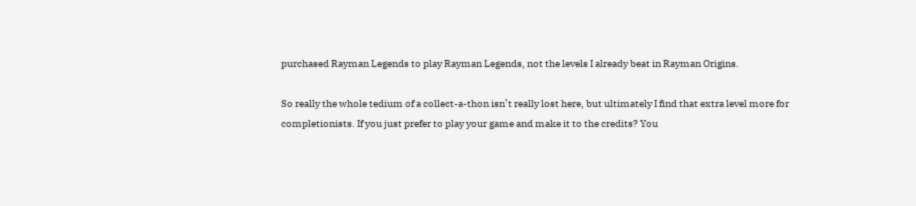purchased Rayman Legends to play Rayman Legends, not the levels I already beat in Rayman Origins.

So really the whole tedium of a collect-a-thon isn’t really lost here, but ultimately I find that extra level more for completionists. If you just prefer to play your game and make it to the credits? You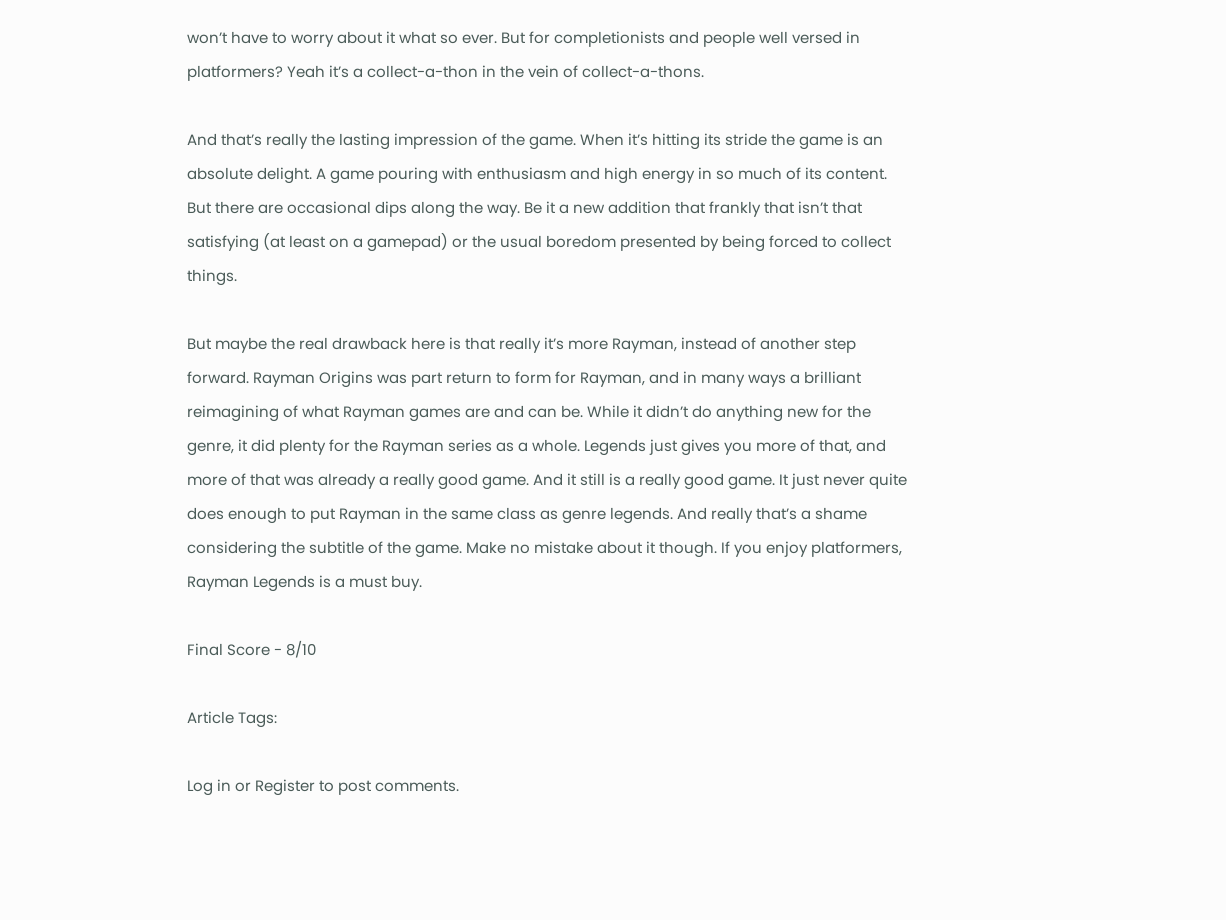won’t have to worry about it what so ever. But for completionists and people well versed in platformers? Yeah it’s a collect-a-thon in the vein of collect-a-thons.

And that’s really the lasting impression of the game. When it’s hitting its stride the game is an absolute delight. A game pouring with enthusiasm and high energy in so much of its content. But there are occasional dips along the way. Be it a new addition that frankly that isn’t that satisfying (at least on a gamepad) or the usual boredom presented by being forced to collect things.

But maybe the real drawback here is that really it’s more Rayman, instead of another step forward. Rayman Origins was part return to form for Rayman, and in many ways a brilliant reimagining of what Rayman games are and can be. While it didn’t do anything new for the genre, it did plenty for the Rayman series as a whole. Legends just gives you more of that, and more of that was already a really good game. And it still is a really good game. It just never quite does enough to put Rayman in the same class as genre legends. And really that’s a shame considering the subtitle of the game. Make no mistake about it though. If you enjoy platformers, Rayman Legends is a must buy.

Final Score - 8/10

Article Tags:

Log in or Register to post comments.